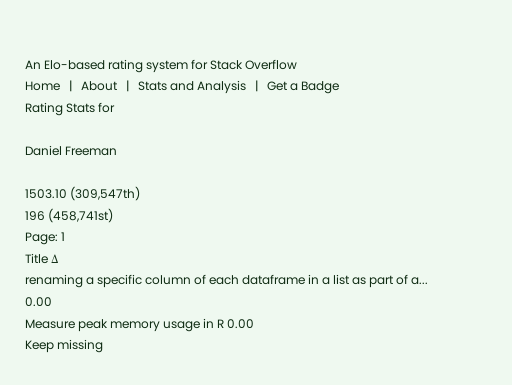An Elo-based rating system for Stack Overflow
Home   |   About   |   Stats and Analysis   |   Get a Badge
Rating Stats for

Daniel Freeman

1503.10 (309,547th)
196 (458,741st)
Page: 1
Title Δ
renaming a specific column of each dataframe in a list as part of a... 0.00
Measure peak memory usage in R 0.00
Keep missing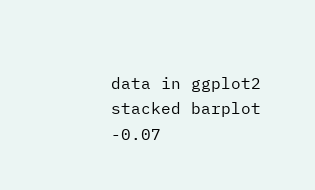data in ggplot2 stacked barplot -0.07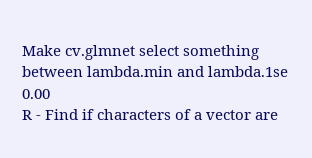Make cv.glmnet select something between lambda.min and lambda.1se 0.00
R - Find if characters of a vector are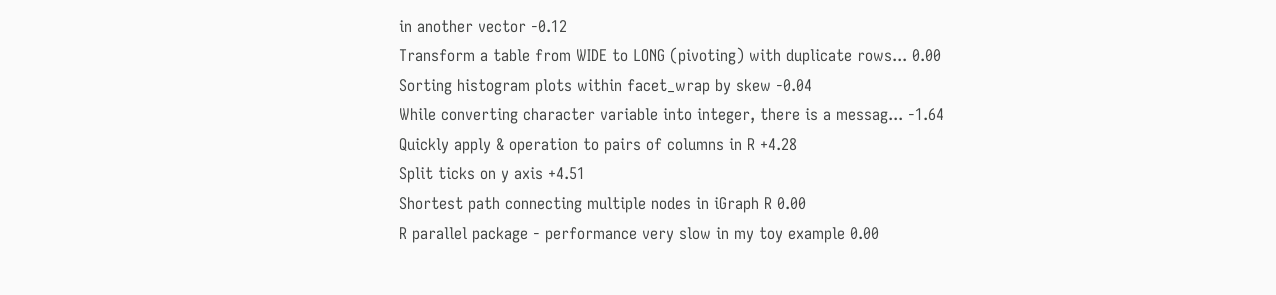in another vector -0.12
Transform a table from WIDE to LONG (pivoting) with duplicate rows... 0.00
Sorting histogram plots within facet_wrap by skew -0.04
While converting character variable into integer, there is a messag... -1.64
Quickly apply & operation to pairs of columns in R +4.28
Split ticks on y axis +4.51
Shortest path connecting multiple nodes in iGraph R 0.00
R parallel package - performance very slow in my toy example 0.00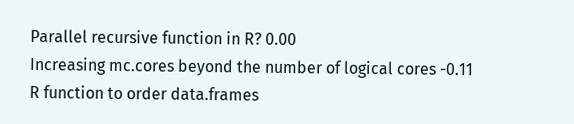Parallel recursive function in R? 0.00
Increasing mc.cores beyond the number of logical cores -0.11
R function to order data.frames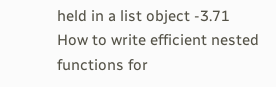held in a list object -3.71
How to write efficient nested functions for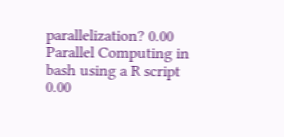parallelization? 0.00
Parallel Computing in bash using a R script 0.00